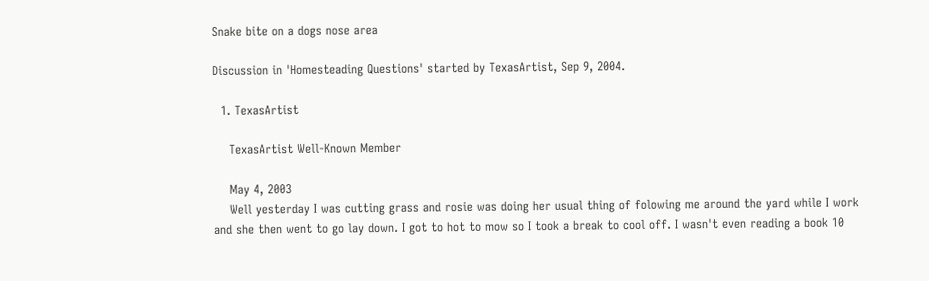Snake bite on a dogs nose area

Discussion in 'Homesteading Questions' started by TexasArtist, Sep 9, 2004.

  1. TexasArtist

    TexasArtist Well-Known Member

    May 4, 2003
    Well yesterday I was cutting grass and rosie was doing her usual thing of folowing me around the yard while I work and she then went to go lay down. I got to hot to mow so I took a break to cool off. I wasn't even reading a book 10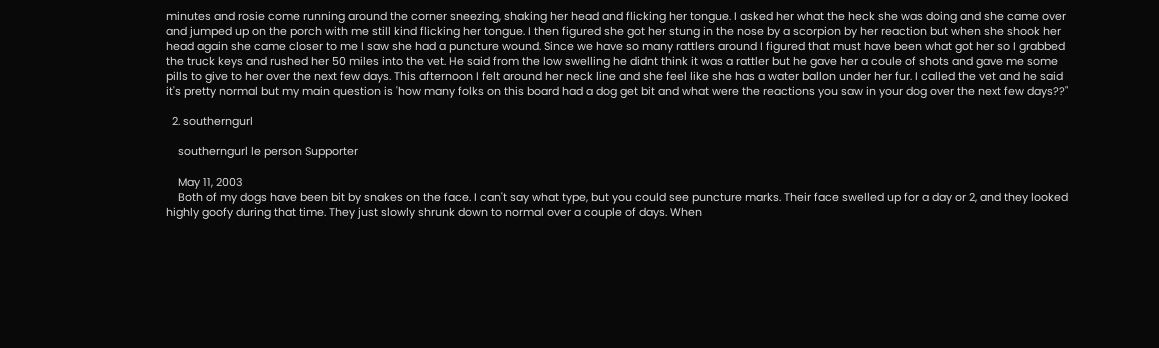minutes and rosie come running around the corner sneezing, shaking her head and flicking her tongue. I asked her what the heck she was doing and she came over and jumped up on the porch with me still kind flicking her tongue. I then figured she got her stung in the nose by a scorpion by her reaction but when she shook her head again she came closer to me I saw she had a puncture wound. Since we have so many rattlers around I figured that must have been what got her so I grabbed the truck keys and rushed her 50 miles into the vet. He said from the low swelling he didnt think it was a rattler but he gave her a coule of shots and gave me some pills to give to her over the next few days. This afternoon I felt around her neck line and she feel like she has a water ballon under her fur. I called the vet and he said it's pretty normal but my main question is 'how many folks on this board had a dog get bit and what were the reactions you saw in your dog over the next few days??"

  2. southerngurl

    southerngurl le person Supporter

    May 11, 2003
    Both of my dogs have been bit by snakes on the face. I can't say what type, but you could see puncture marks. Their face swelled up for a day or 2, and they looked highly goofy during that time. They just slowly shrunk down to normal over a couple of days. When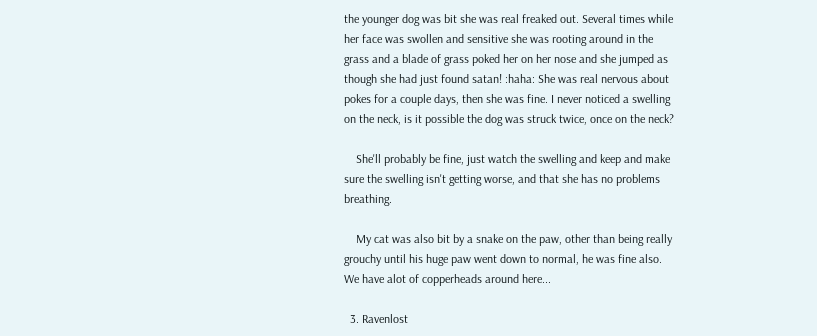the younger dog was bit she was real freaked out. Several times while her face was swollen and sensitive she was rooting around in the grass and a blade of grass poked her on her nose and she jumped as though she had just found satan! :haha: She was real nervous about pokes for a couple days, then she was fine. I never noticed a swelling on the neck, is it possible the dog was struck twice, once on the neck?

    She'll probably be fine, just watch the swelling and keep and make sure the swelling isn't getting worse, and that she has no problems breathing.

    My cat was also bit by a snake on the paw, other than being really grouchy until his huge paw went down to normal, he was fine also. We have alot of copperheads around here...

  3. Ravenlost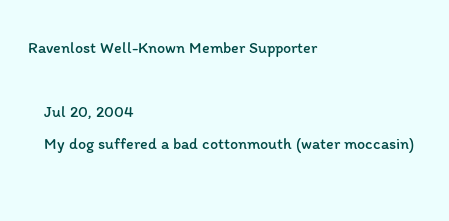Ravenlost Well-Known Member Supporter

    Jul 20, 2004
    My dog suffered a bad cottonmouth (water moccasin)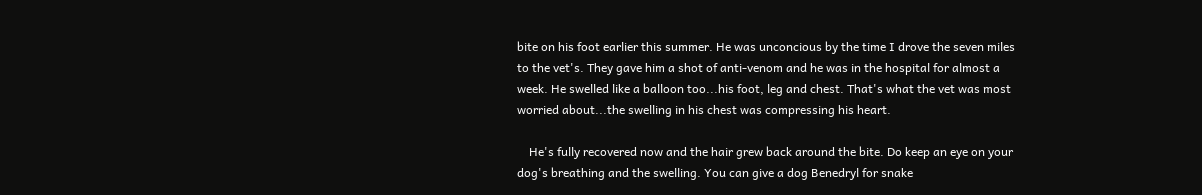bite on his foot earlier this summer. He was unconcious by the time I drove the seven miles to the vet's. They gave him a shot of anti-venom and he was in the hospital for almost a week. He swelled like a balloon too...his foot, leg and chest. That's what the vet was most worried about...the swelling in his chest was compressing his heart.

    He's fully recovered now and the hair grew back around the bite. Do keep an eye on your dog's breathing and the swelling. You can give a dog Benedryl for snake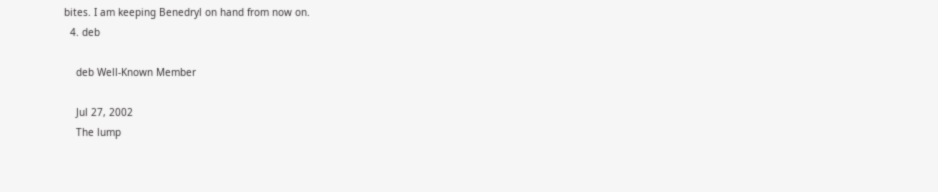bites. I am keeping Benedryl on hand from now on.
  4. deb

    deb Well-Known Member

    Jul 27, 2002
    The lump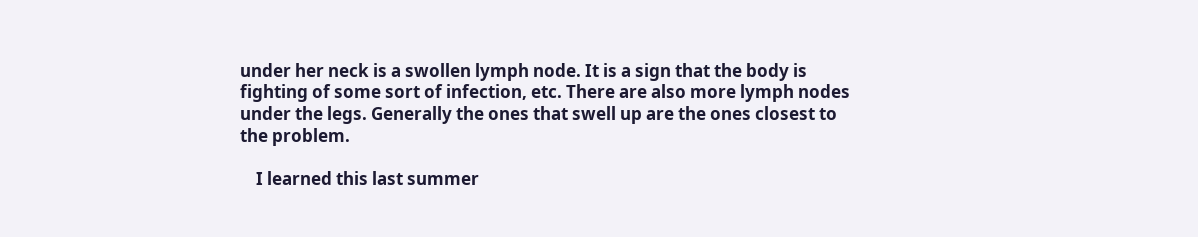under her neck is a swollen lymph node. It is a sign that the body is fighting of some sort of infection, etc. There are also more lymph nodes under the legs. Generally the ones that swell up are the ones closest to the problem.

    I learned this last summer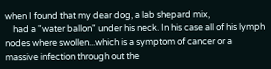when I found that my dear dog, a lab shepard mix,
    had a "water ballon" under his neck. In his case all of his lymph nodes where swollen...which is a symptom of cancer or a massive infection through out the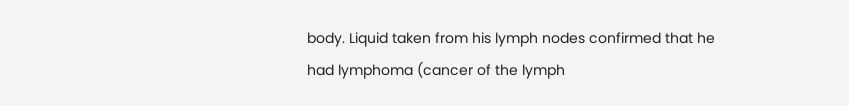body. Liquid taken from his lymph nodes confirmed that he had lymphoma (cancer of the lymph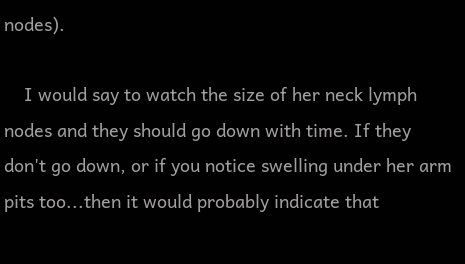nodes).

    I would say to watch the size of her neck lymph nodes and they should go down with time. If they don't go down, or if you notice swelling under her arm pits too...then it would probably indicate that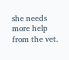she needs more help from the vet.